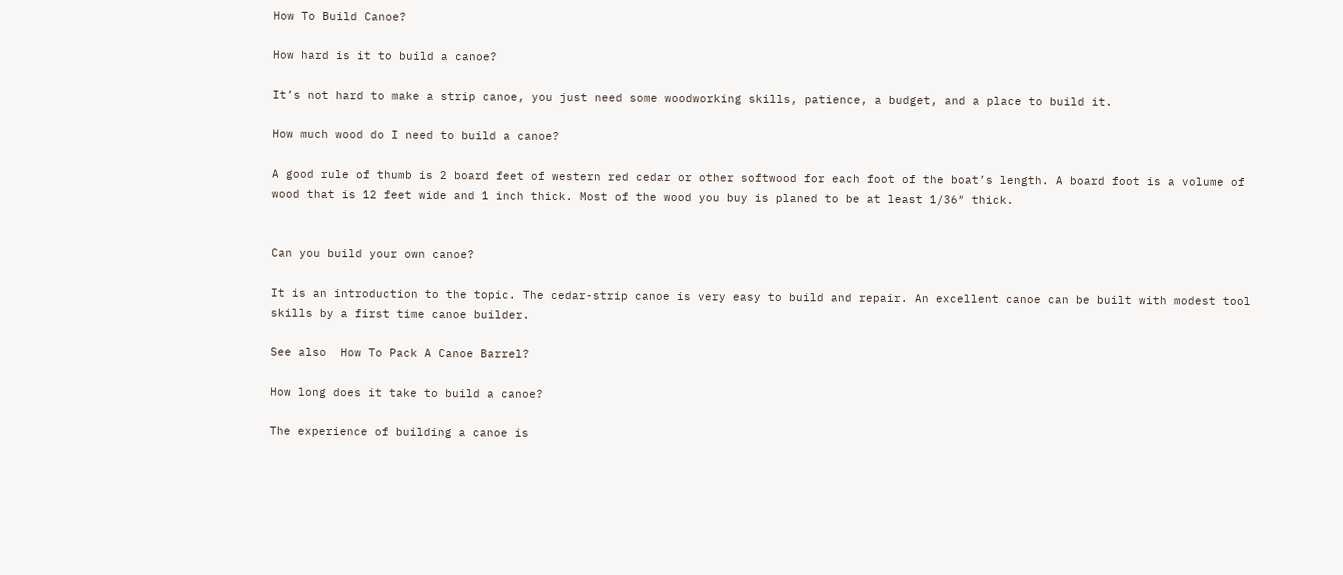How To Build Canoe?

How hard is it to build a canoe?

It’s not hard to make a strip canoe, you just need some woodworking skills, patience, a budget, and a place to build it.

How much wood do I need to build a canoe?

A good rule of thumb is 2 board feet of western red cedar or other softwood for each foot of the boat’s length. A board foot is a volume of wood that is 12 feet wide and 1 inch thick. Most of the wood you buy is planed to be at least 1/36″ thick.


Can you build your own canoe?

It is an introduction to the topic. The cedar-strip canoe is very easy to build and repair. An excellent canoe can be built with modest tool skills by a first time canoe builder.

See also  How To Pack A Canoe Barrel?

How long does it take to build a canoe?

The experience of building a canoe is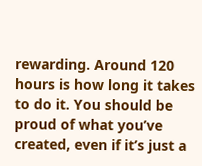rewarding. Around 120 hours is how long it takes to do it. You should be proud of what you’ve created, even if it’s just a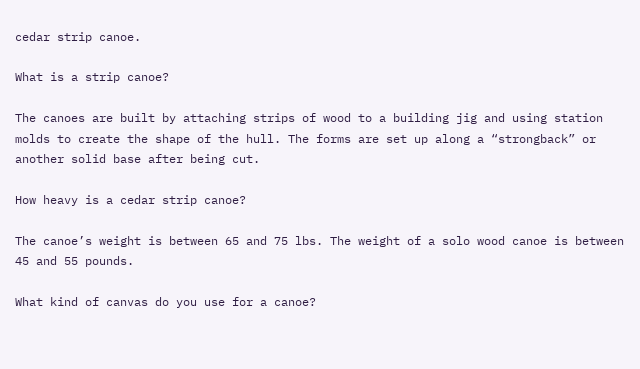cedar strip canoe.

What is a strip canoe?

The canoes are built by attaching strips of wood to a building jig and using station molds to create the shape of the hull. The forms are set up along a “strongback” or another solid base after being cut.

How heavy is a cedar strip canoe?

The canoe’s weight is between 65 and 75 lbs. The weight of a solo wood canoe is between 45 and 55 pounds.

What kind of canvas do you use for a canoe?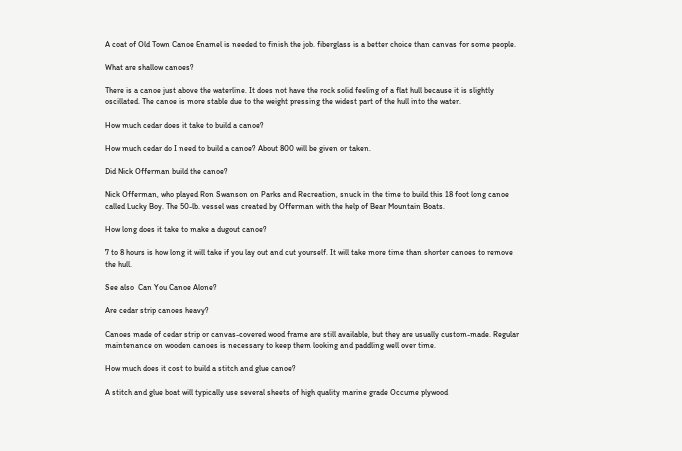A coat of Old Town Canoe Enamel is needed to finish the job. fiberglass is a better choice than canvas for some people.

What are shallow canoes?

There is a canoe just above the waterline. It does not have the rock solid feeling of a flat hull because it is slightly oscillated. The canoe is more stable due to the weight pressing the widest part of the hull into the water.

How much cedar does it take to build a canoe?

How much cedar do I need to build a canoe? About 800 will be given or taken.

Did Nick Offerman build the canoe?

Nick Offerman, who played Ron Swanson on Parks and Recreation, snuck in the time to build this 18 foot long canoe called Lucky Boy. The 50-lb. vessel was created by Offerman with the help of Bear Mountain Boats.

How long does it take to make a dugout canoe?

7 to 8 hours is how long it will take if you lay out and cut yourself. It will take more time than shorter canoes to remove the hull.

See also  Can You Canoe Alone?

Are cedar strip canoes heavy?

Canoes made of cedar strip or canvas-covered wood frame are still available, but they are usually custom-made. Regular maintenance on wooden canoes is necessary to keep them looking and paddling well over time.

How much does it cost to build a stitch and glue canoe?

A stitch and glue boat will typically use several sheets of high quality marine grade Occume plywood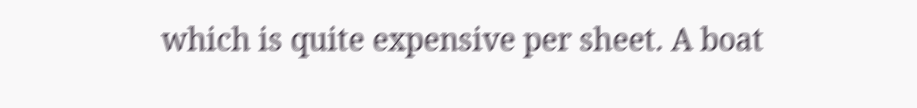which is quite expensive per sheet. A boat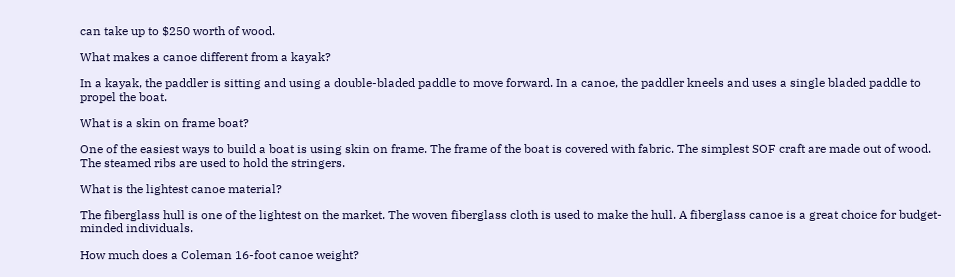can take up to $250 worth of wood.

What makes a canoe different from a kayak?

In a kayak, the paddler is sitting and using a double-bladed paddle to move forward. In a canoe, the paddler kneels and uses a single bladed paddle to propel the boat.

What is a skin on frame boat?

One of the easiest ways to build a boat is using skin on frame. The frame of the boat is covered with fabric. The simplest SOF craft are made out of wood. The steamed ribs are used to hold the stringers.

What is the lightest canoe material?

The fiberglass hull is one of the lightest on the market. The woven fiberglass cloth is used to make the hull. A fiberglass canoe is a great choice for budget-minded individuals.

How much does a Coleman 16-foot canoe weight?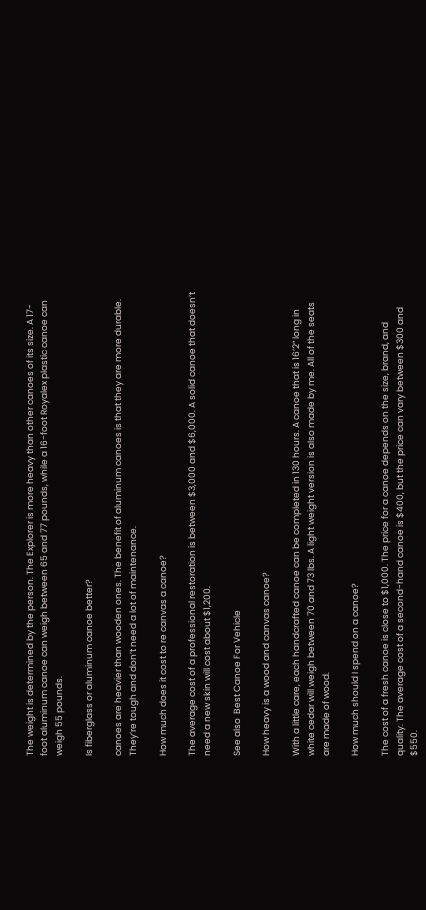The weight is determined by the person. The Explorer is more heavy than other canoes of its size. A 17-foot aluminum canoe can weigh between 65 and 77 pounds, while a 16-foot Royalex plastic canoe can weigh 55 pounds.

Is fiberglass or aluminum canoe better?

canoes are heavier than wooden ones. The benefit of aluminum canoes is that they are more durable. They’re tough and don’t need a lot of maintenance.

How much does it cost to re canvas a canoe?

The average cost of a professional restoration is between $3,000 and $6,000. A solid canoe that doesn’t need a new skin will cost about $1,200.

See also  Best Canoe For Vehicle

How heavy is a wood and canvas canoe?

With a little care, each handcrafted canoe can be completed in 130 hours. A canoe that is 16’2” long in white cedar will weigh between 70 and 73 lbs. A light weight version is also made by me. All of the seats are made of wood.

How much should I spend on a canoe?

The cost of a fresh canoe is close to $1,000. The price for a canoe depends on the size, brand, and quality. The average cost of a second-hand canoe is $400, but the price can vary between $300 and $550.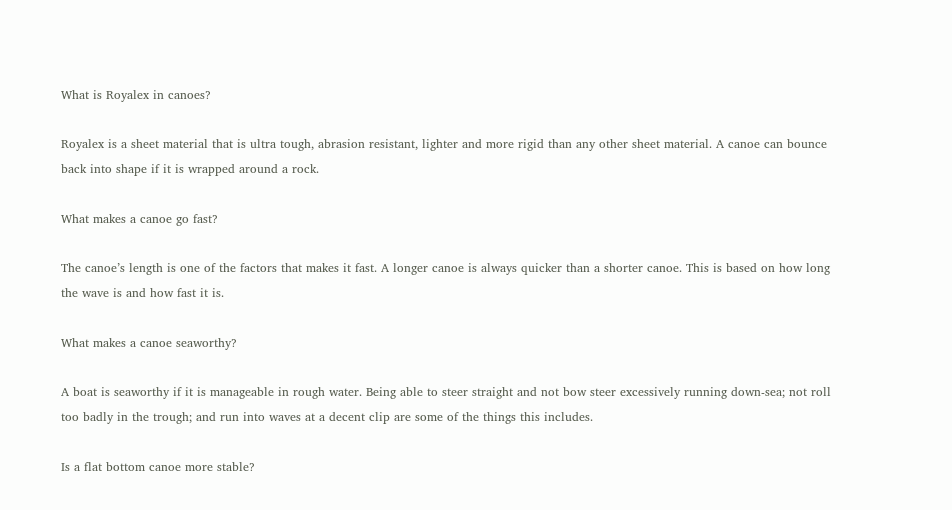What is Royalex in canoes?

Royalex is a sheet material that is ultra tough, abrasion resistant, lighter and more rigid than any other sheet material. A canoe can bounce back into shape if it is wrapped around a rock.

What makes a canoe go fast?

The canoe’s length is one of the factors that makes it fast. A longer canoe is always quicker than a shorter canoe. This is based on how long the wave is and how fast it is.

What makes a canoe seaworthy?

A boat is seaworthy if it is manageable in rough water. Being able to steer straight and not bow steer excessively running down-sea; not roll too badly in the trough; and run into waves at a decent clip are some of the things this includes.

Is a flat bottom canoe more stable?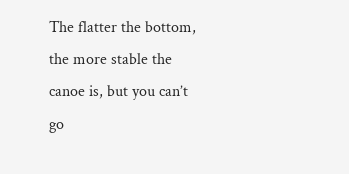The flatter the bottom, the more stable the canoe is, but you can’t go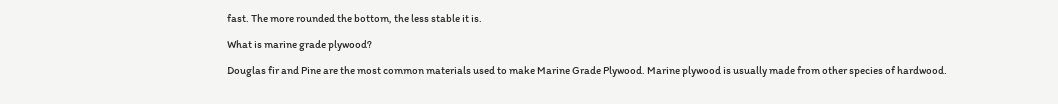fast. The more rounded the bottom, the less stable it is.

What is marine grade plywood?

Douglas fir and Pine are the most common materials used to make Marine Grade Plywood. Marine plywood is usually made from other species of hardwood.